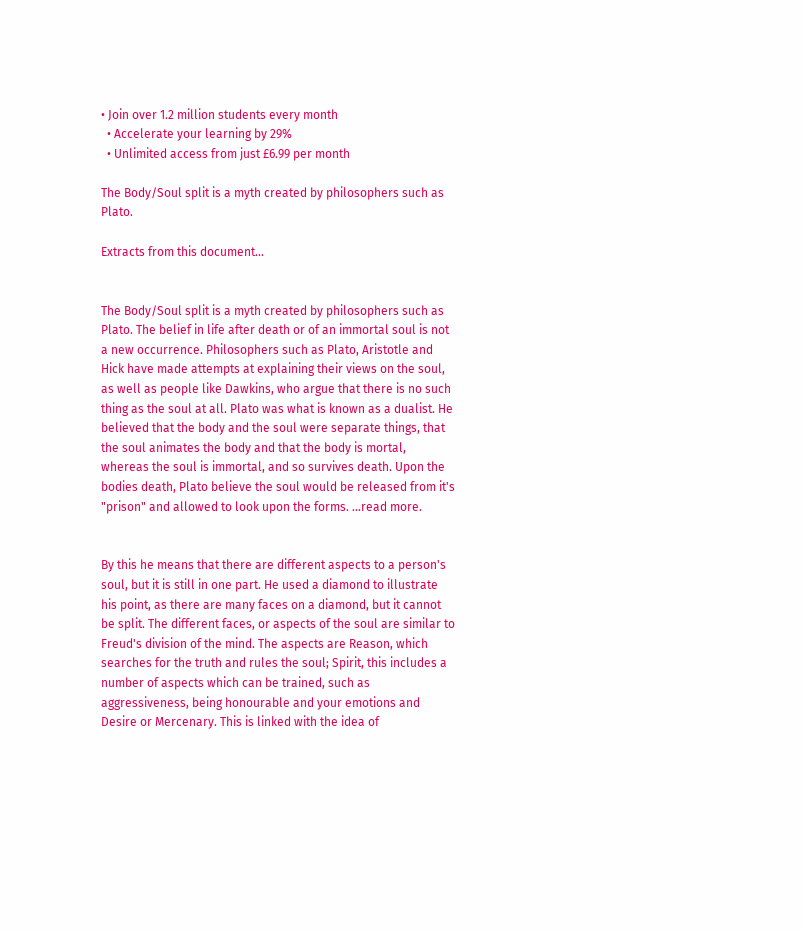• Join over 1.2 million students every month
  • Accelerate your learning by 29%
  • Unlimited access from just £6.99 per month

The Body/Soul split is a myth created by philosophers such as Plato.

Extracts from this document...


The Body/Soul split is a myth created by philosophers such as Plato. The belief in life after death or of an immortal soul is not a new occurrence. Philosophers such as Plato, Aristotle and Hick have made attempts at explaining their views on the soul, as well as people like Dawkins, who argue that there is no such thing as the soul at all. Plato was what is known as a dualist. He believed that the body and the soul were separate things, that the soul animates the body and that the body is mortal, whereas the soul is immortal, and so survives death. Upon the bodies death, Plato believe the soul would be released from it's "prison" and allowed to look upon the forms. ...read more.


By this he means that there are different aspects to a person's soul, but it is still in one part. He used a diamond to illustrate his point, as there are many faces on a diamond, but it cannot be split. The different faces, or aspects of the soul are similar to Freud's division of the mind. The aspects are Reason, which searches for the truth and rules the soul; Spirit, this includes a number of aspects which can be trained, such as aggressiveness, being honourable and your emotions and Desire or Mercenary. This is linked with the idea of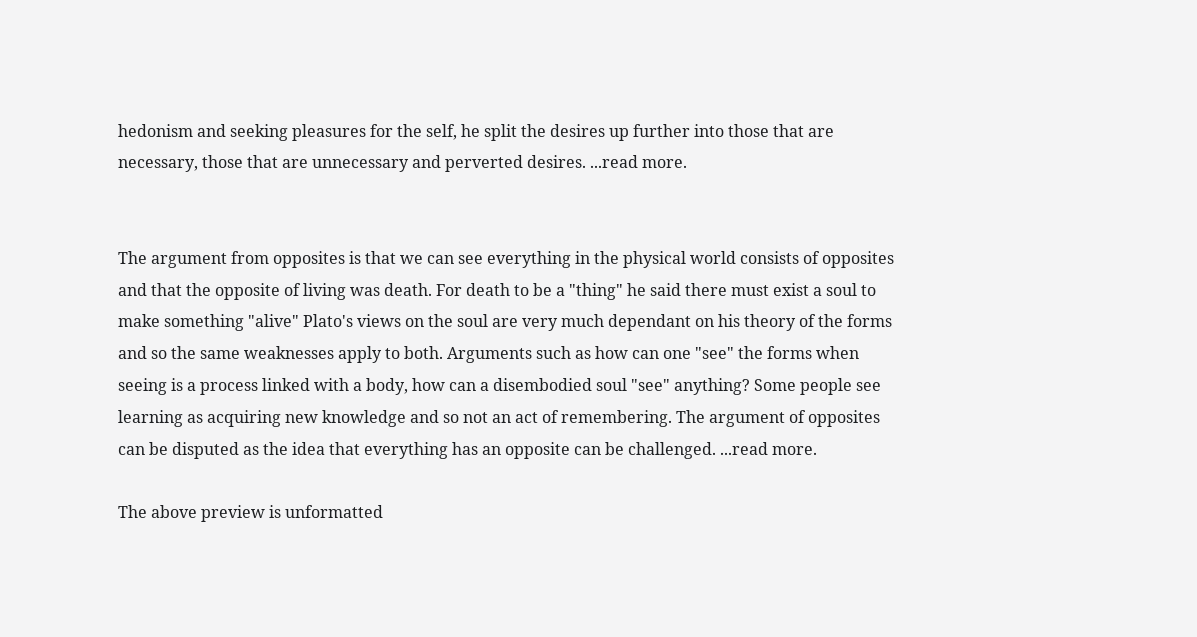hedonism and seeking pleasures for the self, he split the desires up further into those that are necessary, those that are unnecessary and perverted desires. ...read more.


The argument from opposites is that we can see everything in the physical world consists of opposites and that the opposite of living was death. For death to be a "thing" he said there must exist a soul to make something "alive" Plato's views on the soul are very much dependant on his theory of the forms and so the same weaknesses apply to both. Arguments such as how can one "see" the forms when seeing is a process linked with a body, how can a disembodied soul "see" anything? Some people see learning as acquiring new knowledge and so not an act of remembering. The argument of opposites can be disputed as the idea that everything has an opposite can be challenged. ...read more.

The above preview is unformatted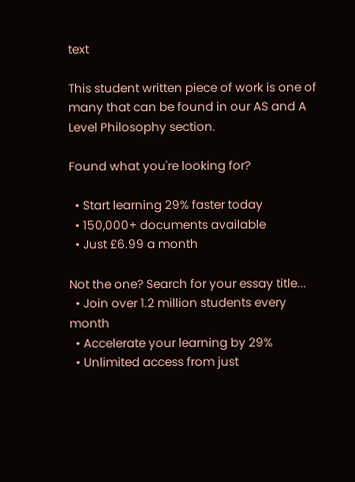text

This student written piece of work is one of many that can be found in our AS and A Level Philosophy section.

Found what you're looking for?

  • Start learning 29% faster today
  • 150,000+ documents available
  • Just £6.99 a month

Not the one? Search for your essay title...
  • Join over 1.2 million students every month
  • Accelerate your learning by 29%
  • Unlimited access from just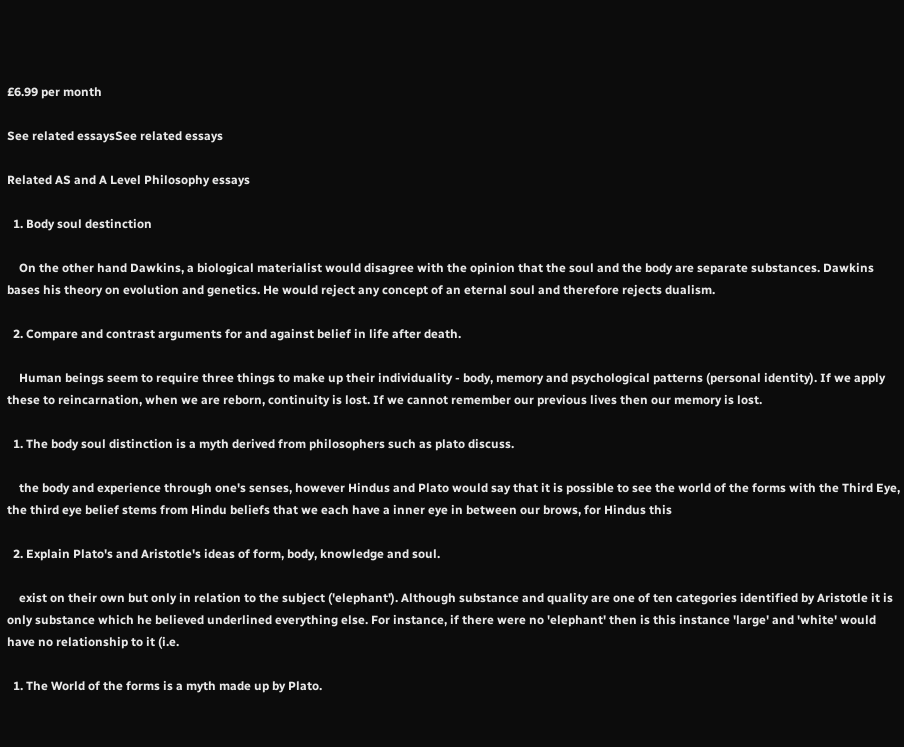£6.99 per month

See related essaysSee related essays

Related AS and A Level Philosophy essays

  1. Body soul destinction

    On the other hand Dawkins, a biological materialist would disagree with the opinion that the soul and the body are separate substances. Dawkins bases his theory on evolution and genetics. He would reject any concept of an eternal soul and therefore rejects dualism.

  2. Compare and contrast arguments for and against belief in life after death.

    Human beings seem to require three things to make up their individuality - body, memory and psychological patterns (personal identity). If we apply these to reincarnation, when we are reborn, continuity is lost. If we cannot remember our previous lives then our memory is lost.

  1. The body soul distinction is a myth derived from philosophers such as plato discuss.

    the body and experience through one's senses, however Hindus and Plato would say that it is possible to see the world of the forms with the Third Eye, the third eye belief stems from Hindu beliefs that we each have a inner eye in between our brows, for Hindus this

  2. Explain Plato's and Aristotle's ideas of form, body, knowledge and soul.

    exist on their own but only in relation to the subject ('elephant'). Although substance and quality are one of ten categories identified by Aristotle it is only substance which he believed underlined everything else. For instance, if there were no 'elephant' then is this instance 'large' and 'white' would have no relationship to it (i.e.

  1. The World of the forms is a myth made up by Plato.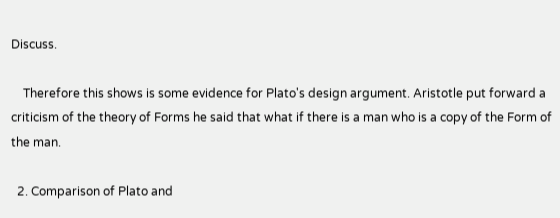Discuss.

    Therefore this shows is some evidence for Plato's design argument. Aristotle put forward a criticism of the theory of Forms he said that what if there is a man who is a copy of the Form of the man.

  2. Comparison of Plato and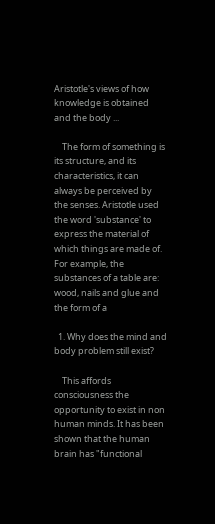Aristotle's views of how knowledge is obtained and the body ...

    The form of something is its structure, and its characteristics, it can always be perceived by the senses. Aristotle used the word 'substance' to express the material of which things are made of. For example, the substances of a table are: wood, nails and glue and the form of a

  1. Why does the mind and body problem still exist?

    This affords consciousness the opportunity to exist in non human minds. It has been shown that the human brain has "functional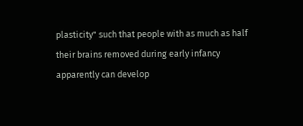plasticity" such that people with as much as half their brains removed during early infancy apparently can develop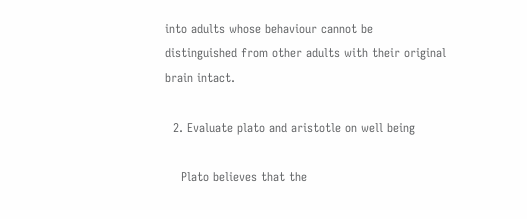into adults whose behaviour cannot be distinguished from other adults with their original brain intact.

  2. Evaluate plato and aristotle on well being

    Plato believes that the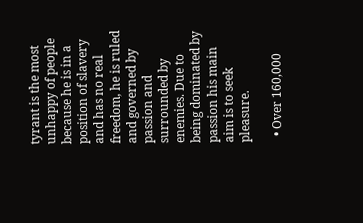tyrant is the most unhappy of people because he is in a position of slavery and has no real freedom, he is ruled and governed by passion and surrounded by enemies. Due to being dominated by passion his main aim is to seek pleasure.

  • Over 160,000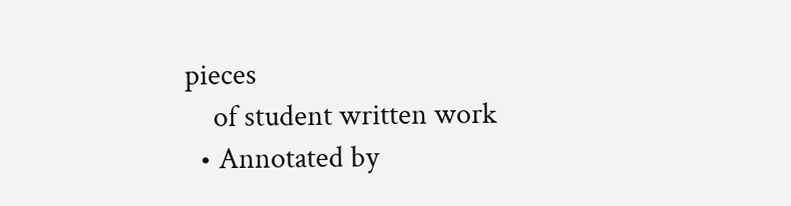pieces
    of student written work
  • Annotated by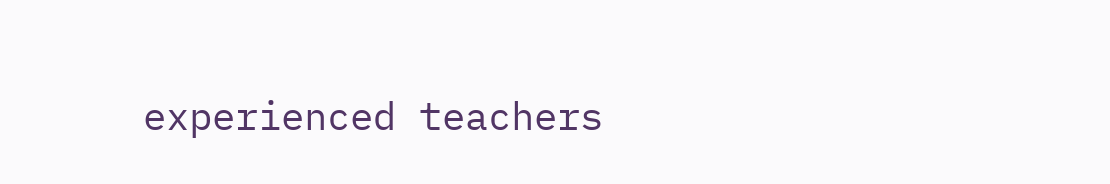experienced teachers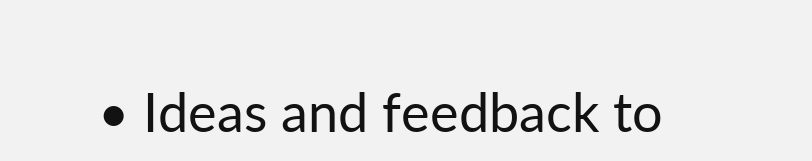• Ideas and feedback to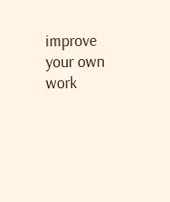improve your own work